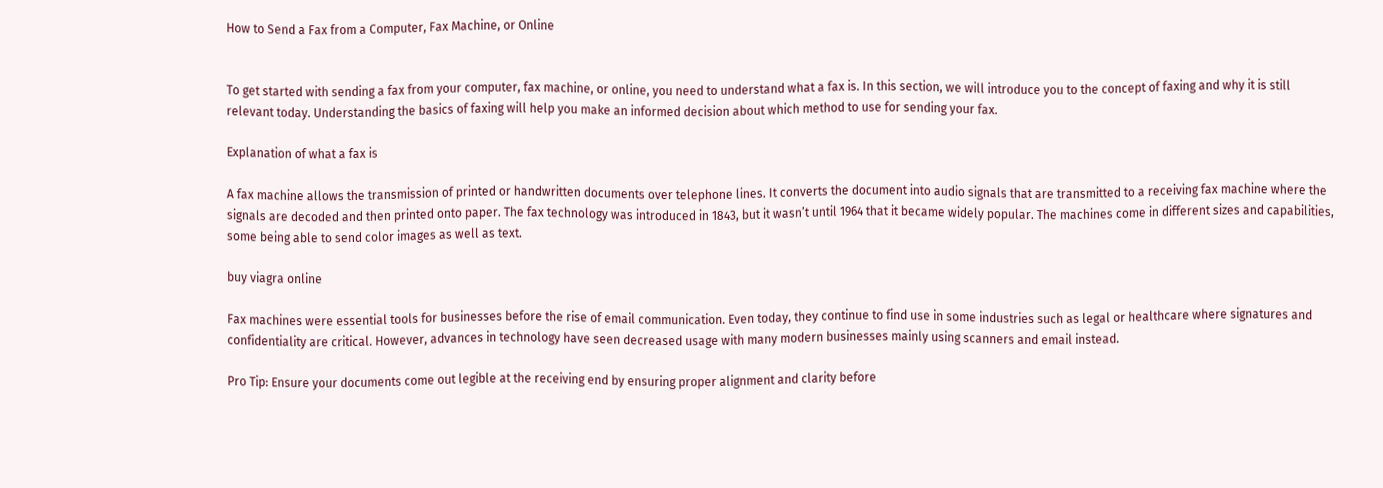How to Send a Fax from a Computer, Fax Machine, or Online


To get started with sending a fax from your computer, fax machine, or online, you need to understand what a fax is. In this section, we will introduce you to the concept of faxing and why it is still relevant today. Understanding the basics of faxing will help you make an informed decision about which method to use for sending your fax.

Explanation of what a fax is

A fax machine allows the transmission of printed or handwritten documents over telephone lines. It converts the document into audio signals that are transmitted to a receiving fax machine where the signals are decoded and then printed onto paper. The fax technology was introduced in 1843, but it wasn’t until 1964 that it became widely popular. The machines come in different sizes and capabilities, some being able to send color images as well as text.

buy viagra online

Fax machines were essential tools for businesses before the rise of email communication. Even today, they continue to find use in some industries such as legal or healthcare where signatures and confidentiality are critical. However, advances in technology have seen decreased usage with many modern businesses mainly using scanners and email instead.

Pro Tip: Ensure your documents come out legible at the receiving end by ensuring proper alignment and clarity before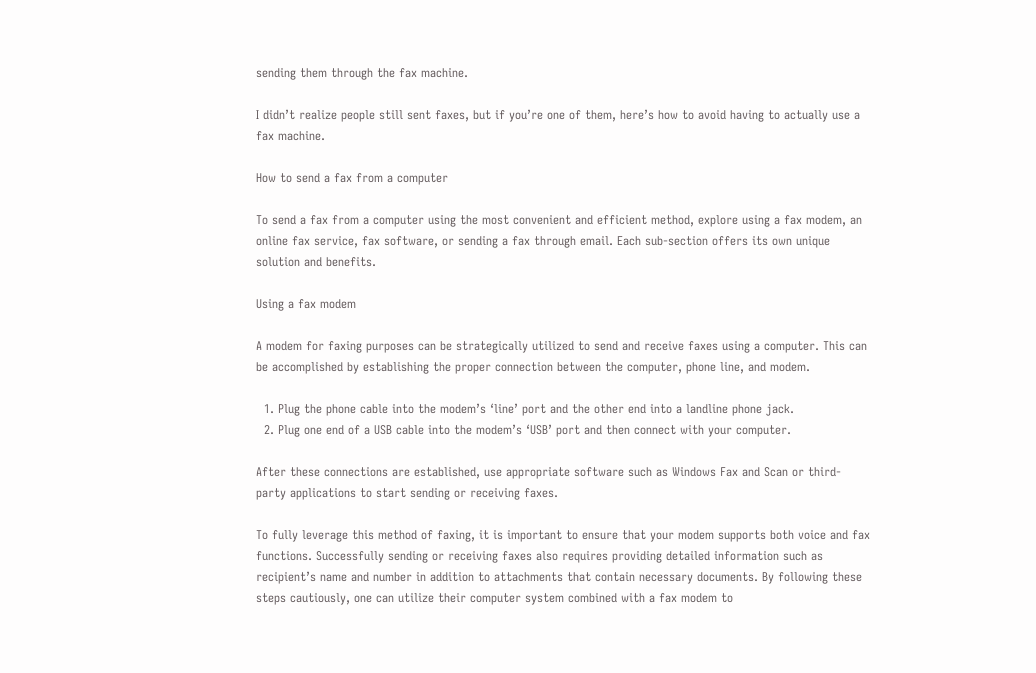sending them through the fax machine.

I didn’t realize people still sent faxes, but if you’re one of them, here’s how to avoid having to actually use a fax machine.

How to send a fax from a computer

To send a fax from a computer using the most convenient and efficient method, explore using a fax modem, an online fax service, fax software, or sending a fax through email. Each sub-section offers its own unique solution and benefits.

Using a fax modem

A modem for faxing purposes can be strategically utilized to send and receive faxes using a computer. This can be accomplished by establishing the proper connection between the computer, phone line, and modem.

  1. Plug the phone cable into the modem’s ‘line’ port and the other end into a landline phone jack.
  2. Plug one end of a USB cable into the modem’s ‘USB’ port and then connect with your computer.

After these connections are established, use appropriate software such as Windows Fax and Scan or third-party applications to start sending or receiving faxes.

To fully leverage this method of faxing, it is important to ensure that your modem supports both voice and fax functions. Successfully sending or receiving faxes also requires providing detailed information such as recipient’s name and number in addition to attachments that contain necessary documents. By following these steps cautiously, one can utilize their computer system combined with a fax modem to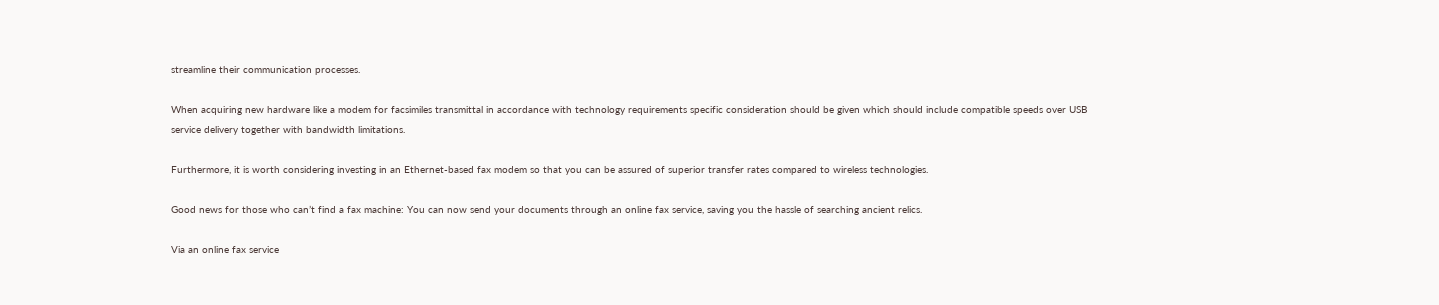streamline their communication processes.

When acquiring new hardware like a modem for facsimiles transmittal in accordance with technology requirements specific consideration should be given which should include compatible speeds over USB service delivery together with bandwidth limitations.

Furthermore, it is worth considering investing in an Ethernet-based fax modem so that you can be assured of superior transfer rates compared to wireless technologies.

Good news for those who can’t find a fax machine: You can now send your documents through an online fax service, saving you the hassle of searching ancient relics.

Via an online fax service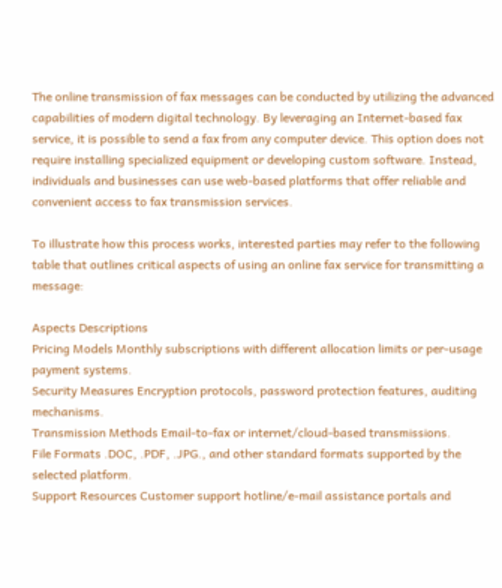The online transmission of fax messages can be conducted by utilizing the advanced capabilities of modern digital technology. By leveraging an Internet-based fax service, it is possible to send a fax from any computer device. This option does not require installing specialized equipment or developing custom software. Instead, individuals and businesses can use web-based platforms that offer reliable and convenient access to fax transmission services.

To illustrate how this process works, interested parties may refer to the following table that outlines critical aspects of using an online fax service for transmitting a message:

Aspects Descriptions
Pricing Models Monthly subscriptions with different allocation limits or per-usage payment systems.
Security Measures Encryption protocols, password protection features, auditing mechanisms.
Transmission Methods Email-to-fax or internet/cloud-based transmissions.
File Formats .DOC, .PDF, .JPG., and other standard formats supported by the selected platform.
Support Resources Customer support hotline/e-mail assistance portals and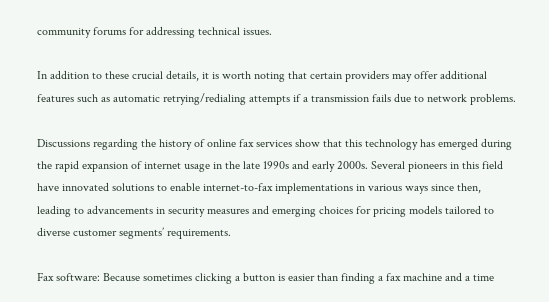community forums for addressing technical issues.

In addition to these crucial details, it is worth noting that certain providers may offer additional features such as automatic retrying/redialing attempts if a transmission fails due to network problems.

Discussions regarding the history of online fax services show that this technology has emerged during the rapid expansion of internet usage in the late 1990s and early 2000s. Several pioneers in this field have innovated solutions to enable internet-to-fax implementations in various ways since then, leading to advancements in security measures and emerging choices for pricing models tailored to diverse customer segments’ requirements.

Fax software: Because sometimes clicking a button is easier than finding a fax machine and a time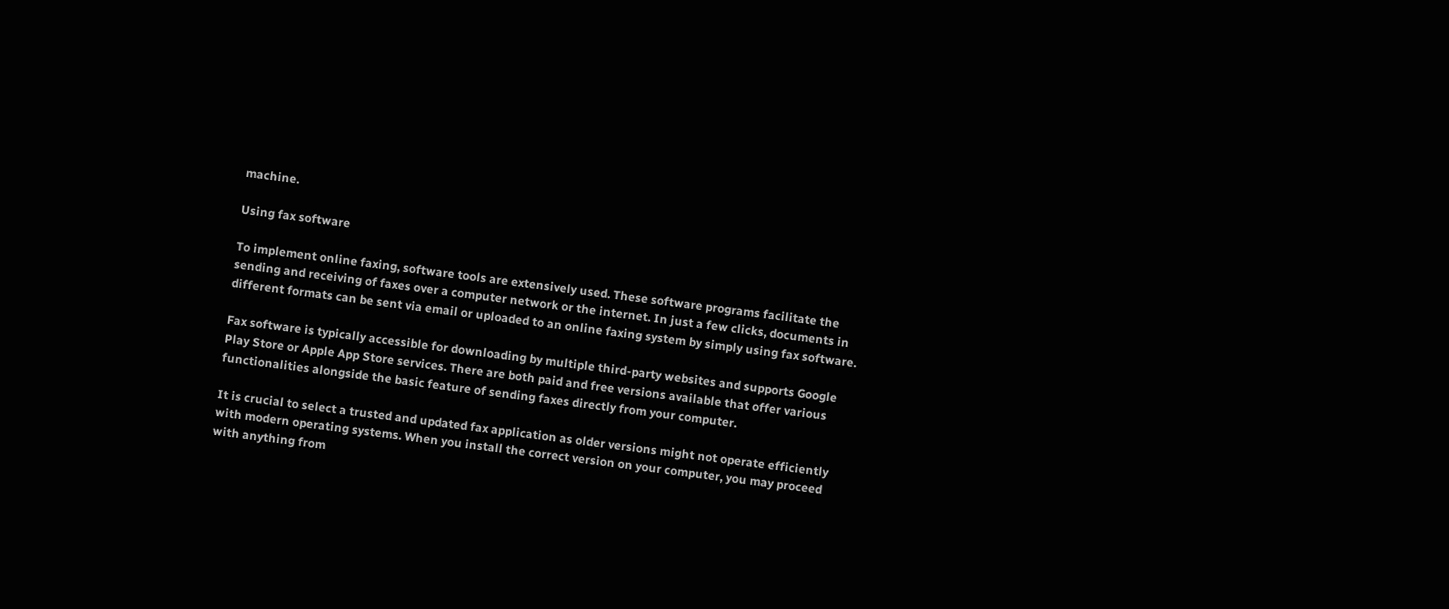machine.

Using fax software

To implement online faxing, software tools are extensively used. These software programs facilitate the sending and receiving of faxes over a computer network or the internet. In just a few clicks, documents in different formats can be sent via email or uploaded to an online faxing system by simply using fax software.

Fax software is typically accessible for downloading by multiple third-party websites and supports Google Play Store or Apple App Store services. There are both paid and free versions available that offer various functionalities alongside the basic feature of sending faxes directly from your computer.

It is crucial to select a trusted and updated fax application as older versions might not operate efficiently with modern operating systems. When you install the correct version on your computer, you may proceed with anything from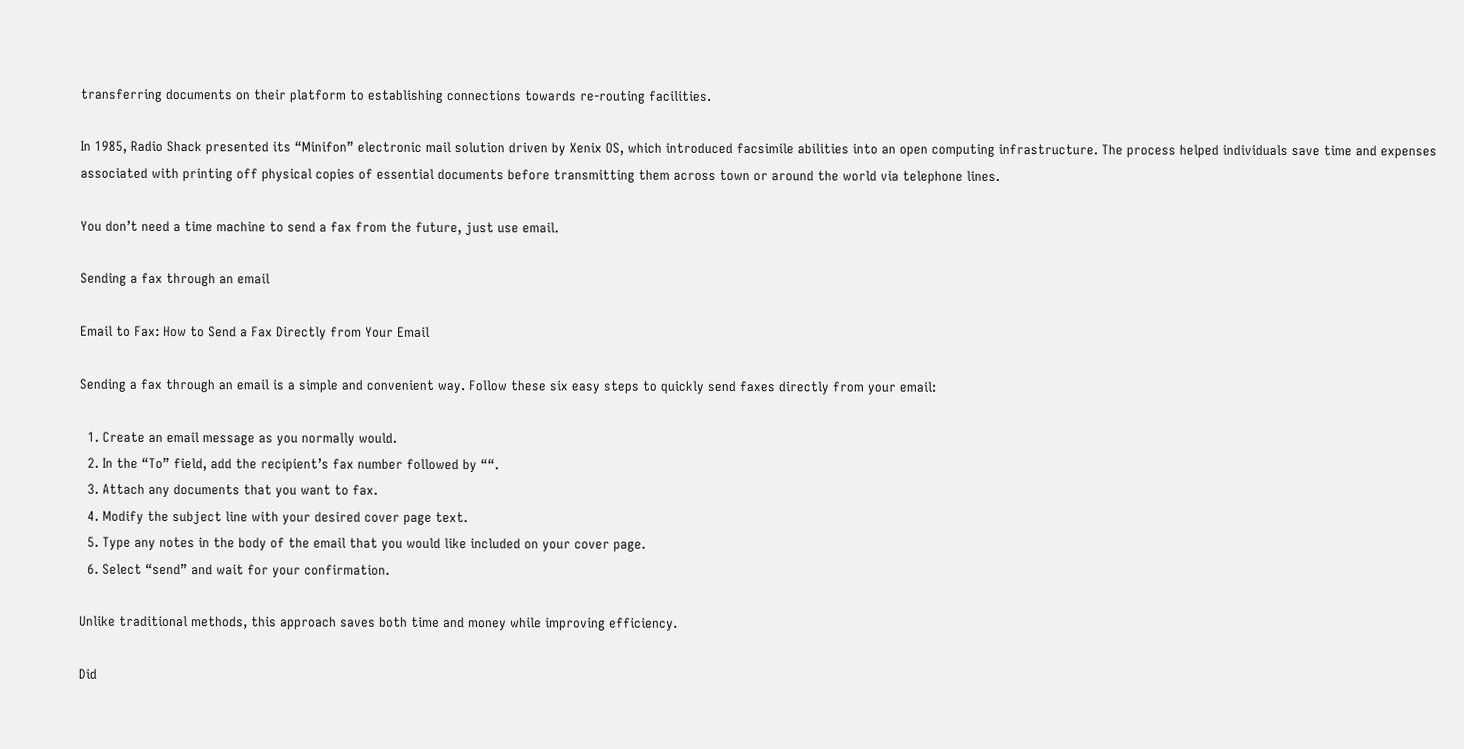transferring documents on their platform to establishing connections towards re-routing facilities.

In 1985, Radio Shack presented its “Minifon” electronic mail solution driven by Xenix OS, which introduced facsimile abilities into an open computing infrastructure. The process helped individuals save time and expenses associated with printing off physical copies of essential documents before transmitting them across town or around the world via telephone lines.

You don’t need a time machine to send a fax from the future, just use email.

Sending a fax through an email

Email to Fax: How to Send a Fax Directly from Your Email

Sending a fax through an email is a simple and convenient way. Follow these six easy steps to quickly send faxes directly from your email:

  1. Create an email message as you normally would.
  2. In the “To” field, add the recipient’s fax number followed by ““.
  3. Attach any documents that you want to fax.
  4. Modify the subject line with your desired cover page text.
  5. Type any notes in the body of the email that you would like included on your cover page.
  6. Select “send” and wait for your confirmation.

Unlike traditional methods, this approach saves both time and money while improving efficiency.

Did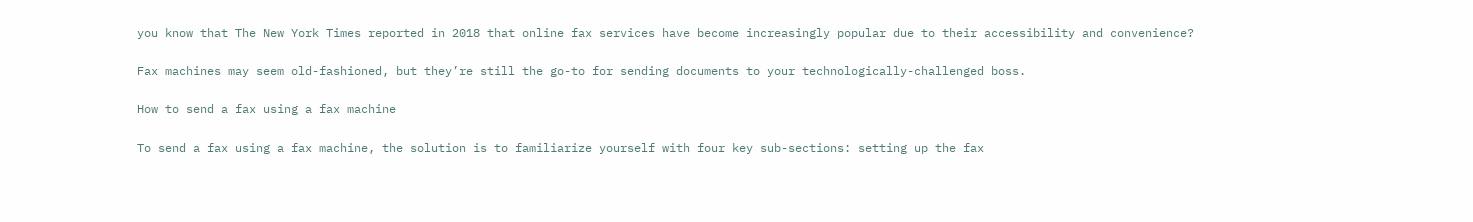you know that The New York Times reported in 2018 that online fax services have become increasingly popular due to their accessibility and convenience?

Fax machines may seem old-fashioned, but they’re still the go-to for sending documents to your technologically-challenged boss.

How to send a fax using a fax machine

To send a fax using a fax machine, the solution is to familiarize yourself with four key sub-sections: setting up the fax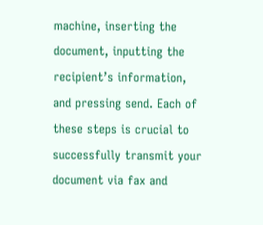machine, inserting the document, inputting the recipient’s information, and pressing send. Each of these steps is crucial to successfully transmit your document via fax and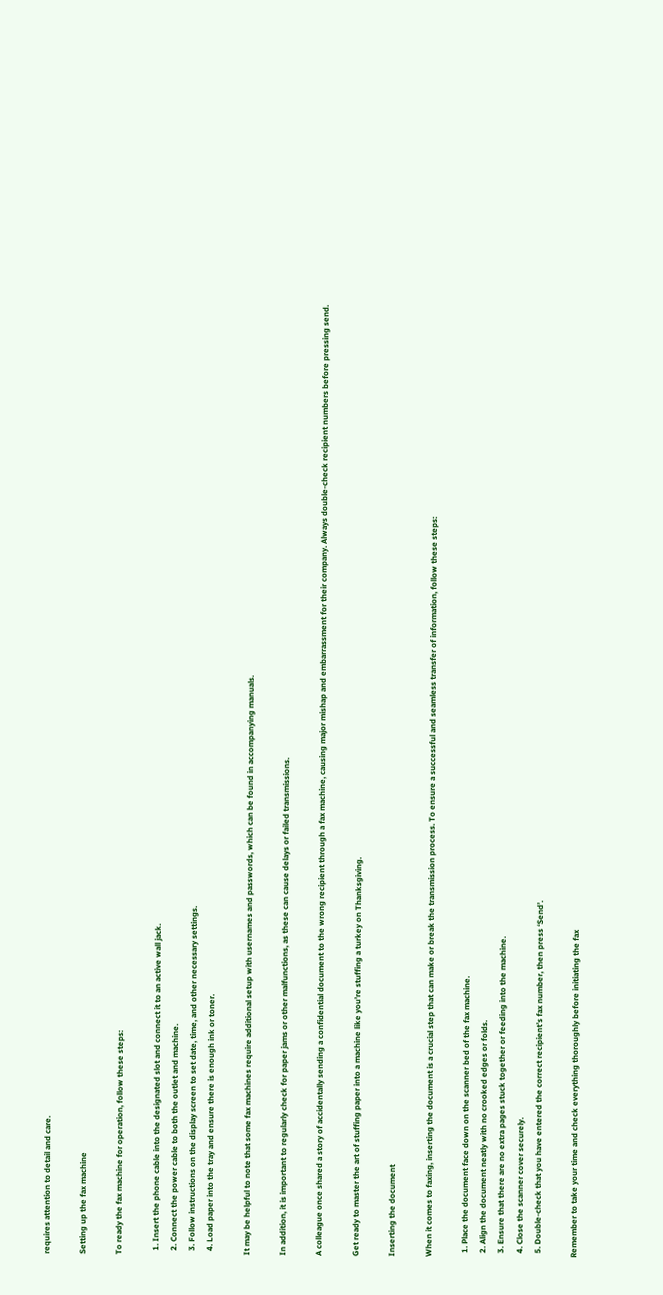requires attention to detail and care.

Setting up the fax machine

To ready the fax machine for operation, follow these steps:

  1. Insert the phone cable into the designated slot and connect it to an active wall jack.
  2. Connect the power cable to both the outlet and machine.
  3. Follow instructions on the display screen to set date, time, and other necessary settings.
  4. Load paper into the tray and ensure there is enough ink or toner.

It may be helpful to note that some fax machines require additional setup with usernames and passwords, which can be found in accompanying manuals.

In addition, it is important to regularly check for paper jams or other malfunctions, as these can cause delays or failed transmissions.

A colleague once shared a story of accidentally sending a confidential document to the wrong recipient through a fax machine, causing major mishap and embarrassment for their company. Always double-check recipient numbers before pressing send.

Get ready to master the art of stuffing paper into a machine like you’re stuffing a turkey on Thanksgiving.

Inserting the document

When it comes to faxing, inserting the document is a crucial step that can make or break the transmission process. To ensure a successful and seamless transfer of information, follow these steps:

  1. Place the document face down on the scanner bed of the fax machine.
  2. Align the document neatly with no crooked edges or folds.
  3. Ensure that there are no extra pages stuck together or feeding into the machine.
  4. Close the scanner cover securely.
  5. Double-check that you have entered the correct recipient’s fax number, then press ‘Send’.

Remember to take your time and check everything thoroughly before initiating the fax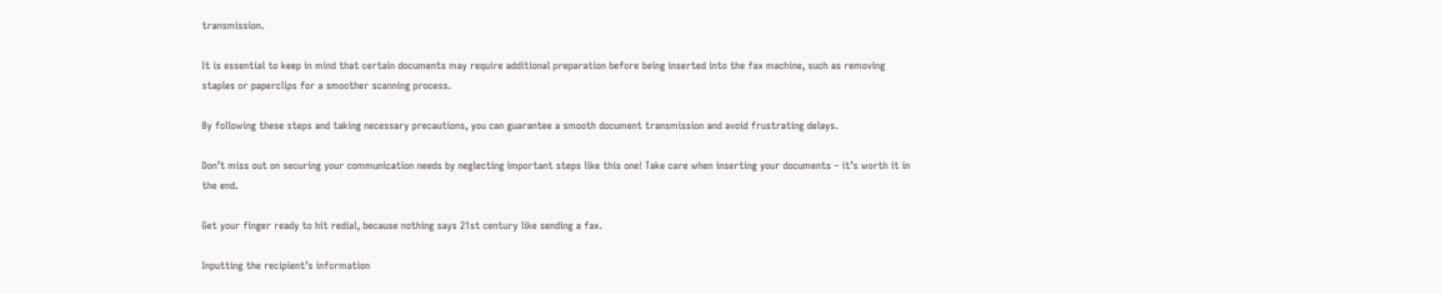transmission.

It is essential to keep in mind that certain documents may require additional preparation before being inserted into the fax machine, such as removing staples or paperclips for a smoother scanning process.

By following these steps and taking necessary precautions, you can guarantee a smooth document transmission and avoid frustrating delays.

Don’t miss out on securing your communication needs by neglecting important steps like this one! Take care when inserting your documents – it’s worth it in the end.

Get your finger ready to hit redial, because nothing says 21st century like sending a fax.

Inputting the recipient’s information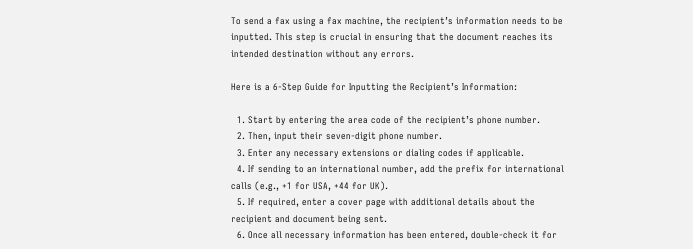To send a fax using a fax machine, the recipient’s information needs to be inputted. This step is crucial in ensuring that the document reaches its intended destination without any errors.

Here is a 6-Step Guide for Inputting the Recipient’s Information:

  1. Start by entering the area code of the recipient’s phone number.
  2. Then, input their seven-digit phone number.
  3. Enter any necessary extensions or dialing codes if applicable.
  4. If sending to an international number, add the prefix for international calls (e.g., +1 for USA, +44 for UK).
  5. If required, enter a cover page with additional details about the recipient and document being sent.
  6. Once all necessary information has been entered, double-check it for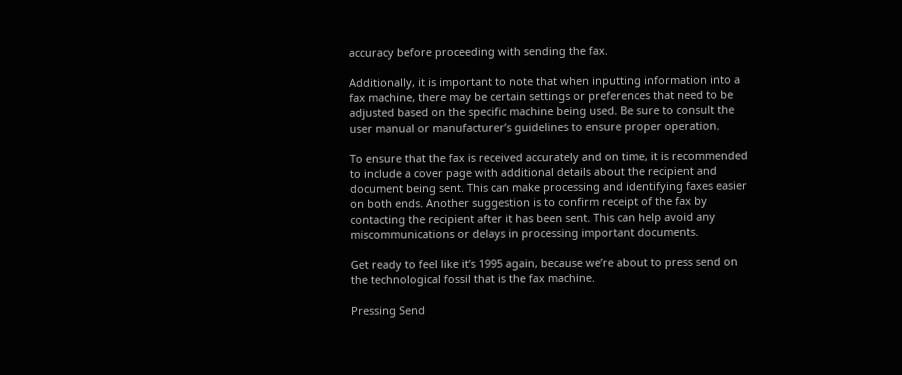accuracy before proceeding with sending the fax.

Additionally, it is important to note that when inputting information into a fax machine, there may be certain settings or preferences that need to be adjusted based on the specific machine being used. Be sure to consult the user manual or manufacturer’s guidelines to ensure proper operation.

To ensure that the fax is received accurately and on time, it is recommended to include a cover page with additional details about the recipient and document being sent. This can make processing and identifying faxes easier on both ends. Another suggestion is to confirm receipt of the fax by contacting the recipient after it has been sent. This can help avoid any miscommunications or delays in processing important documents.

Get ready to feel like it’s 1995 again, because we’re about to press send on the technological fossil that is the fax machine.

Pressing Send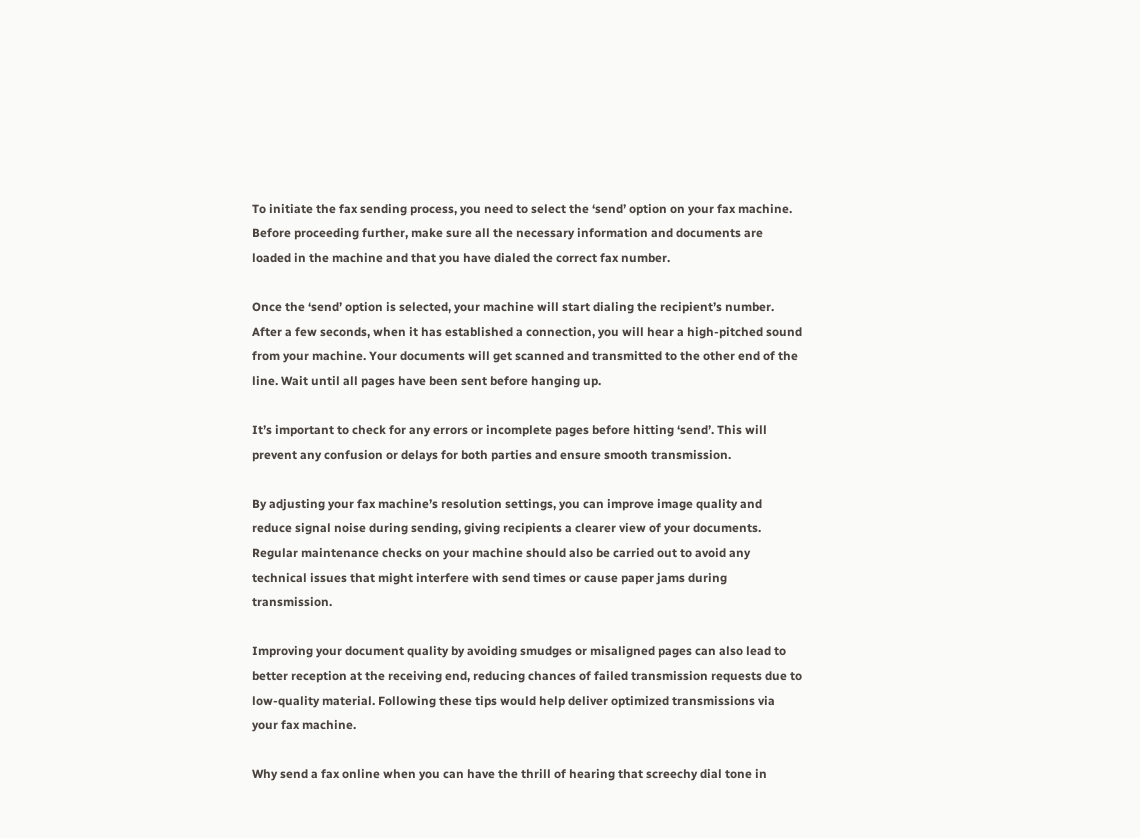To initiate the fax sending process, you need to select the ‘send’ option on your fax machine. Before proceeding further, make sure all the necessary information and documents are loaded in the machine and that you have dialed the correct fax number.

Once the ‘send’ option is selected, your machine will start dialing the recipient’s number. After a few seconds, when it has established a connection, you will hear a high-pitched sound from your machine. Your documents will get scanned and transmitted to the other end of the line. Wait until all pages have been sent before hanging up.

It’s important to check for any errors or incomplete pages before hitting ‘send’. This will prevent any confusion or delays for both parties and ensure smooth transmission.

By adjusting your fax machine’s resolution settings, you can improve image quality and reduce signal noise during sending, giving recipients a clearer view of your documents. Regular maintenance checks on your machine should also be carried out to avoid any technical issues that might interfere with send times or cause paper jams during transmission.

Improving your document quality by avoiding smudges or misaligned pages can also lead to better reception at the receiving end, reducing chances of failed transmission requests due to low-quality material. Following these tips would help deliver optimized transmissions via your fax machine.

Why send a fax online when you can have the thrill of hearing that screechy dial tone in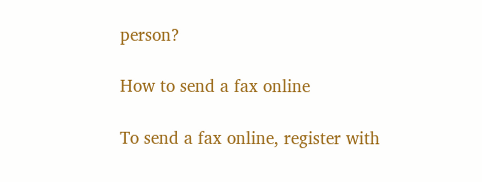person?

How to send a fax online

To send a fax online, register with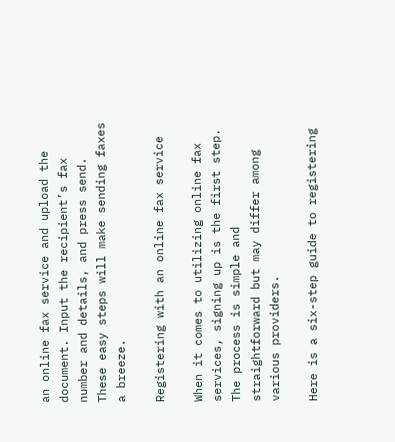an online fax service and upload the document. Input the recipient’s fax number and details, and press send. These easy steps will make sending faxes a breeze.

Registering with an online fax service

When it comes to utilizing online fax services, signing up is the first step. The process is simple and straightforward but may differ among various providers.

Here is a six-step guide to registering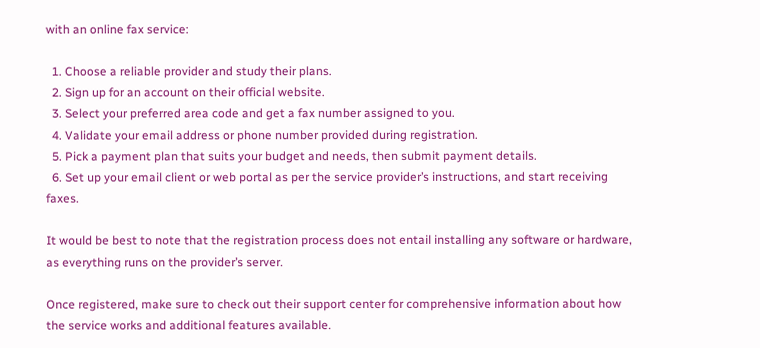with an online fax service:

  1. Choose a reliable provider and study their plans.
  2. Sign up for an account on their official website.
  3. Select your preferred area code and get a fax number assigned to you.
  4. Validate your email address or phone number provided during registration.
  5. Pick a payment plan that suits your budget and needs, then submit payment details.
  6. Set up your email client or web portal as per the service provider’s instructions, and start receiving faxes.

It would be best to note that the registration process does not entail installing any software or hardware, as everything runs on the provider’s server.

Once registered, make sure to check out their support center for comprehensive information about how the service works and additional features available.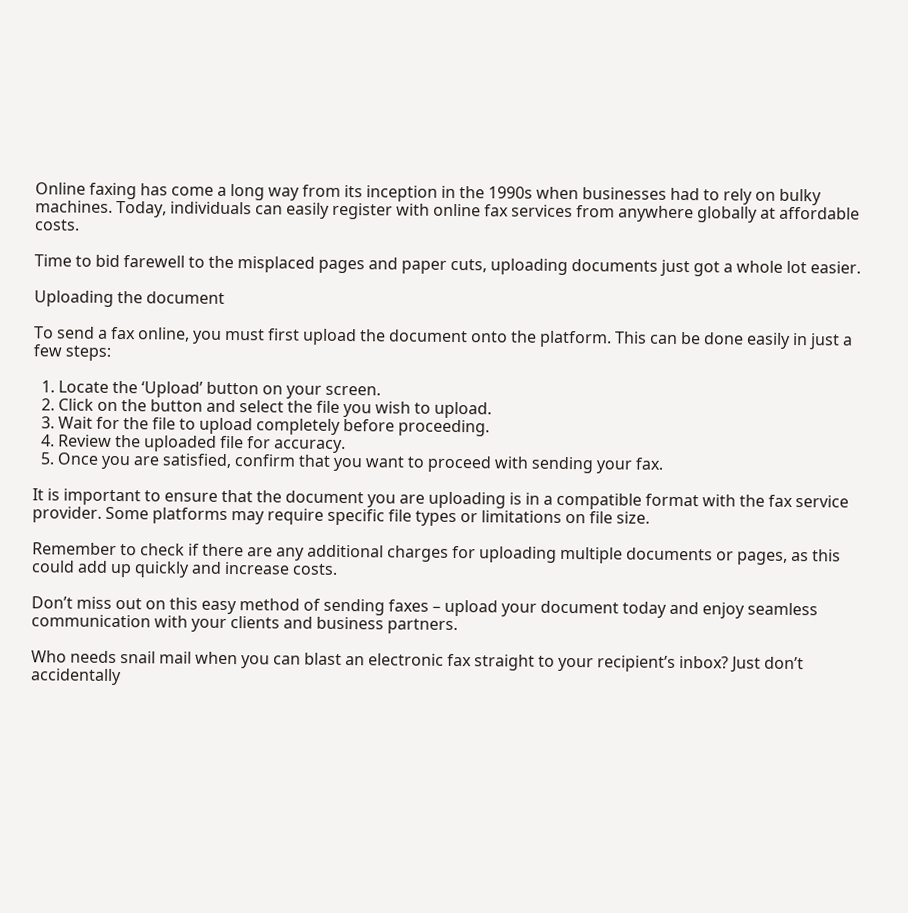Online faxing has come a long way from its inception in the 1990s when businesses had to rely on bulky machines. Today, individuals can easily register with online fax services from anywhere globally at affordable costs.

Time to bid farewell to the misplaced pages and paper cuts, uploading documents just got a whole lot easier.

Uploading the document

To send a fax online, you must first upload the document onto the platform. This can be done easily in just a few steps:

  1. Locate the ‘Upload’ button on your screen.
  2. Click on the button and select the file you wish to upload.
  3. Wait for the file to upload completely before proceeding.
  4. Review the uploaded file for accuracy.
  5. Once you are satisfied, confirm that you want to proceed with sending your fax.

It is important to ensure that the document you are uploading is in a compatible format with the fax service provider. Some platforms may require specific file types or limitations on file size.

Remember to check if there are any additional charges for uploading multiple documents or pages, as this could add up quickly and increase costs.

Don’t miss out on this easy method of sending faxes – upload your document today and enjoy seamless communication with your clients and business partners.

Who needs snail mail when you can blast an electronic fax straight to your recipient’s inbox? Just don’t accidentally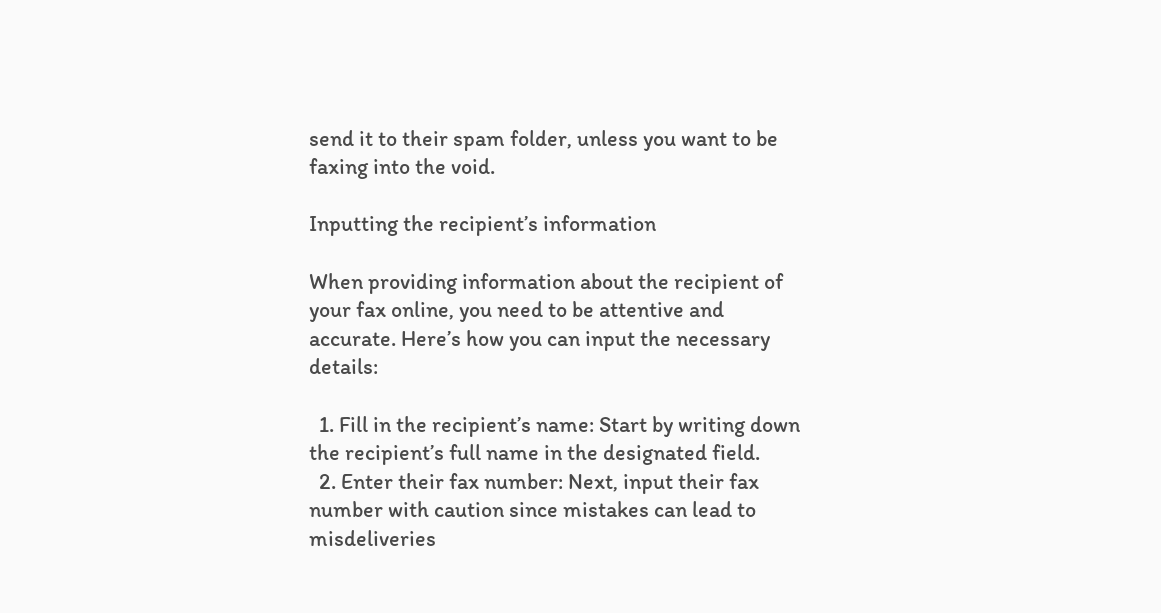send it to their spam folder, unless you want to be faxing into the void.

Inputting the recipient’s information

When providing information about the recipient of your fax online, you need to be attentive and accurate. Here’s how you can input the necessary details:

  1. Fill in the recipient’s name: Start by writing down the recipient’s full name in the designated field.
  2. Enter their fax number: Next, input their fax number with caution since mistakes can lead to misdeliveries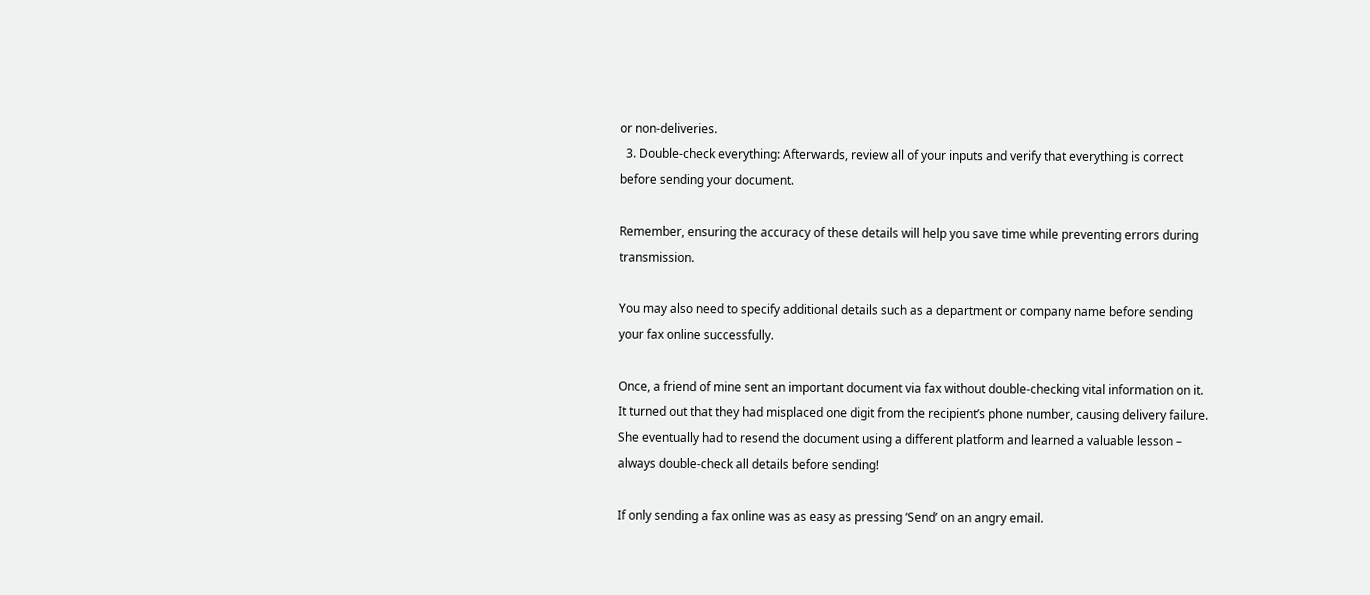or non-deliveries.
  3. Double-check everything: Afterwards, review all of your inputs and verify that everything is correct before sending your document.

Remember, ensuring the accuracy of these details will help you save time while preventing errors during transmission.

You may also need to specify additional details such as a department or company name before sending your fax online successfully.

Once, a friend of mine sent an important document via fax without double-checking vital information on it. It turned out that they had misplaced one digit from the recipient’s phone number, causing delivery failure. She eventually had to resend the document using a different platform and learned a valuable lesson – always double-check all details before sending!

If only sending a fax online was as easy as pressing ‘Send’ on an angry email.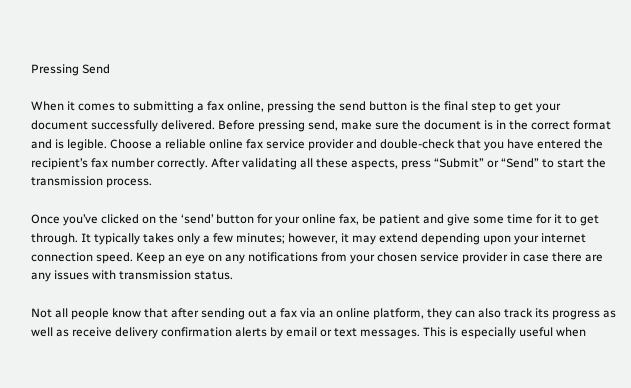Pressing Send

When it comes to submitting a fax online, pressing the send button is the final step to get your document successfully delivered. Before pressing send, make sure the document is in the correct format and is legible. Choose a reliable online fax service provider and double-check that you have entered the recipient’s fax number correctly. After validating all these aspects, press “Submit” or “Send” to start the transmission process.

Once you’ve clicked on the ‘send’ button for your online fax, be patient and give some time for it to get through. It typically takes only a few minutes; however, it may extend depending upon your internet connection speed. Keep an eye on any notifications from your chosen service provider in case there are any issues with transmission status.

Not all people know that after sending out a fax via an online platform, they can also track its progress as well as receive delivery confirmation alerts by email or text messages. This is especially useful when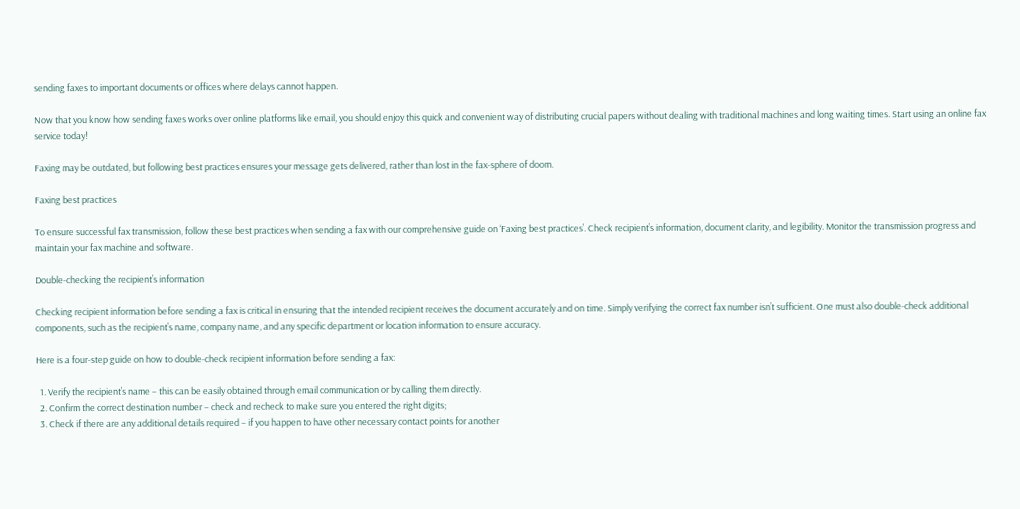sending faxes to important documents or offices where delays cannot happen.

Now that you know how sending faxes works over online platforms like email, you should enjoy this quick and convenient way of distributing crucial papers without dealing with traditional machines and long waiting times. Start using an online fax service today!

Faxing may be outdated, but following best practices ensures your message gets delivered, rather than lost in the fax-sphere of doom.

Faxing best practices

To ensure successful fax transmission, follow these best practices when sending a fax with our comprehensive guide on ‘Faxing best practices’. Check recipient’s information, document clarity, and legibility. Monitor the transmission progress and maintain your fax machine and software.

Double-checking the recipient’s information

Checking recipient information before sending a fax is critical in ensuring that the intended recipient receives the document accurately and on time. Simply verifying the correct fax number isn’t sufficient. One must also double-check additional components, such as the recipient’s name, company name, and any specific department or location information to ensure accuracy.

Here is a four-step guide on how to double-check recipient information before sending a fax:

  1. Verify the recipient’s name – this can be easily obtained through email communication or by calling them directly.
  2. Confirm the correct destination number – check and recheck to make sure you entered the right digits;
  3. Check if there are any additional details required – if you happen to have other necessary contact points for another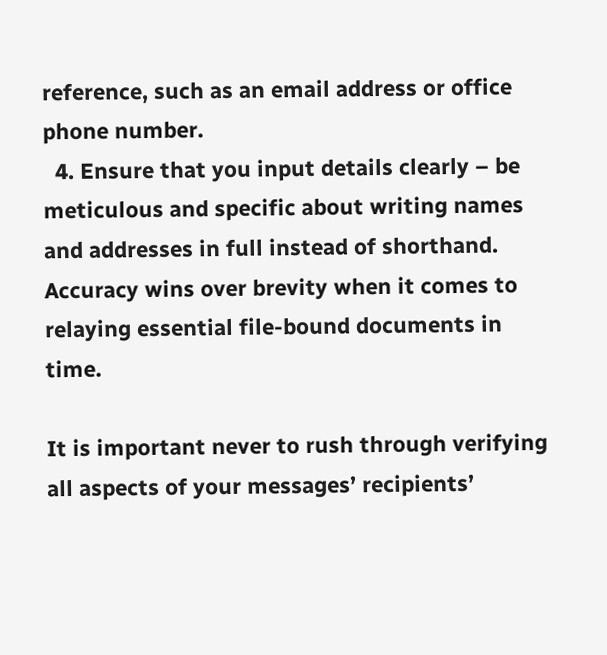reference, such as an email address or office phone number.
  4. Ensure that you input details clearly – be meticulous and specific about writing names and addresses in full instead of shorthand. Accuracy wins over brevity when it comes to relaying essential file-bound documents in time.

It is important never to rush through verifying all aspects of your messages’ recipients’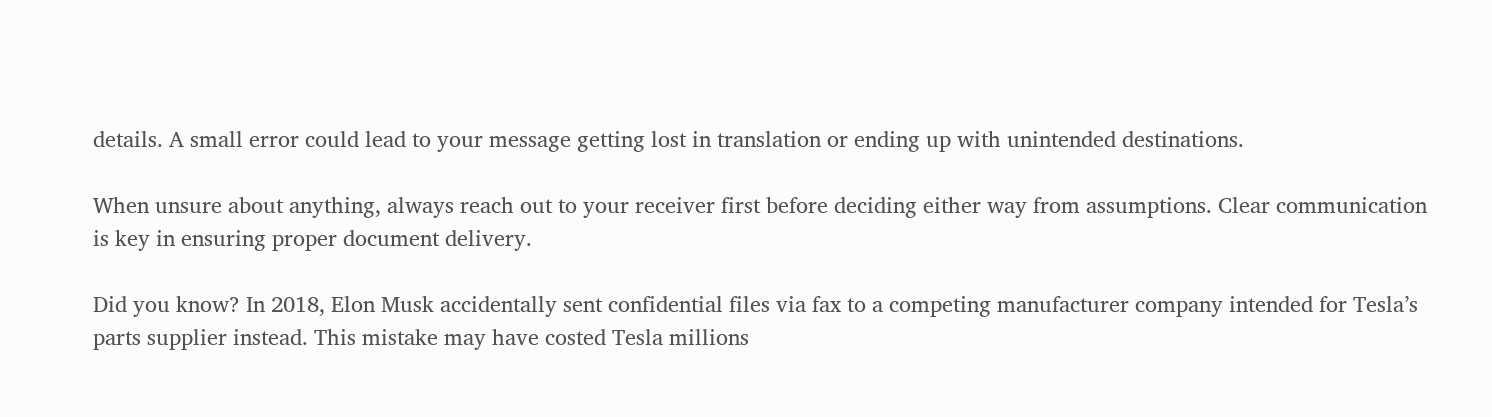details. A small error could lead to your message getting lost in translation or ending up with unintended destinations.

When unsure about anything, always reach out to your receiver first before deciding either way from assumptions. Clear communication is key in ensuring proper document delivery.

Did you know? In 2018, Elon Musk accidentally sent confidential files via fax to a competing manufacturer company intended for Tesla’s parts supplier instead. This mistake may have costed Tesla millions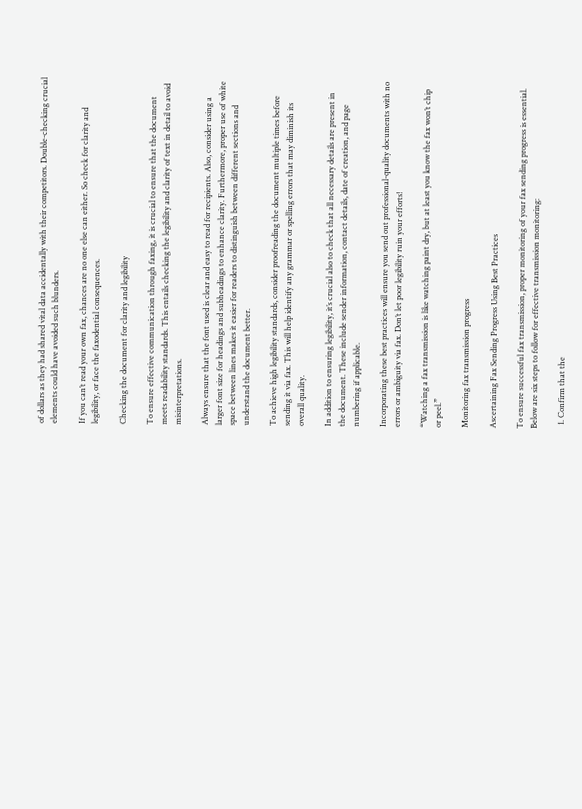of dollars as they had shared vital data accidentally with their competitors. Double-checking crucial elements could have avoided such blunders.

If you can’t read your own fax, chances are no one else can either. So check for clarity and legibility, or face the faxodential consequences.

Checking the document for clarity and legibility

To ensure effective communication through faxing, it is crucial to ensure that the document meets readability standards. This entails checking the legibility and clarity of text in detail to avoid misinterpretations.

Always ensure that the font used is clear and easy to read for recipients. Also, consider using a larger font size for headings and subheadings to enhance clarity. Furthermore, proper use of white space between lines makes it easier for readers to distinguish between different sections and understand the document better.

To achieve high legibility standards, consider proofreading the document multiple times before sending it via fax. This will help identify any grammar or spelling errors that may diminish its overall quality.

In addition to ensuring legibility, it’s crucial also to check that all necessary details are present in the document. These include sender information, contact details, date of creation, and page numbering if applicable.

Incorporating these best practices will ensure you send out professional-quality documents with no errors or ambiguity via fax. Don’t let poor legibility ruin your efforts!

“Watching a fax transmission is like watching paint dry, but at least you know the fax won’t chip or peel.”

Monitoring fax transmission progress

Ascertaining Fax Sending Progress Using Best Practices

To ensure successful fax transmission, proper monitoring of your fax sending progress is essential. Below are six steps to follow for effective transmission monitoring:

  1. Confirm that the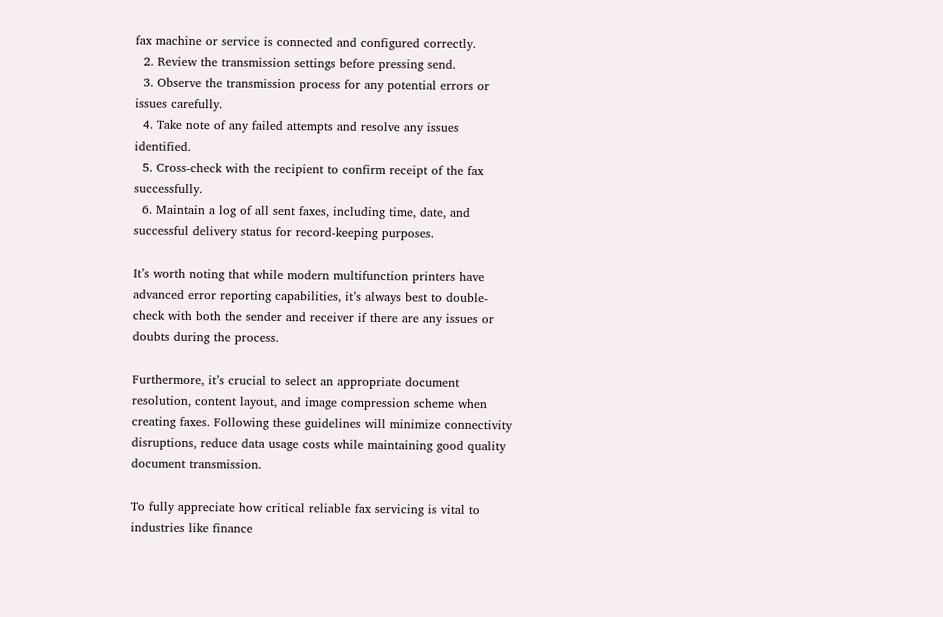fax machine or service is connected and configured correctly.
  2. Review the transmission settings before pressing send.
  3. Observe the transmission process for any potential errors or issues carefully.
  4. Take note of any failed attempts and resolve any issues identified.
  5. Cross-check with the recipient to confirm receipt of the fax successfully.
  6. Maintain a log of all sent faxes, including time, date, and successful delivery status for record-keeping purposes.

It’s worth noting that while modern multifunction printers have advanced error reporting capabilities, it’s always best to double-check with both the sender and receiver if there are any issues or doubts during the process.

Furthermore, it’s crucial to select an appropriate document resolution, content layout, and image compression scheme when creating faxes. Following these guidelines will minimize connectivity disruptions, reduce data usage costs while maintaining good quality document transmission.

To fully appreciate how critical reliable fax servicing is vital to industries like finance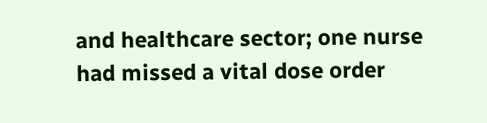and healthcare sector; one nurse had missed a vital dose order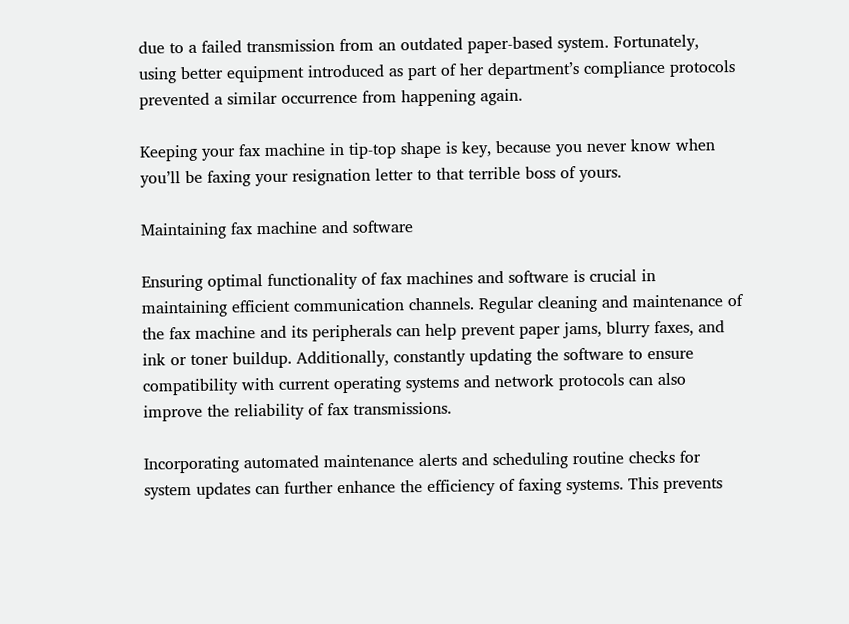due to a failed transmission from an outdated paper-based system. Fortunately, using better equipment introduced as part of her department’s compliance protocols prevented a similar occurrence from happening again.

Keeping your fax machine in tip-top shape is key, because you never know when you’ll be faxing your resignation letter to that terrible boss of yours.

Maintaining fax machine and software

Ensuring optimal functionality of fax machines and software is crucial in maintaining efficient communication channels. Regular cleaning and maintenance of the fax machine and its peripherals can help prevent paper jams, blurry faxes, and ink or toner buildup. Additionally, constantly updating the software to ensure compatibility with current operating systems and network protocols can also improve the reliability of fax transmissions.

Incorporating automated maintenance alerts and scheduling routine checks for system updates can further enhance the efficiency of faxing systems. This prevents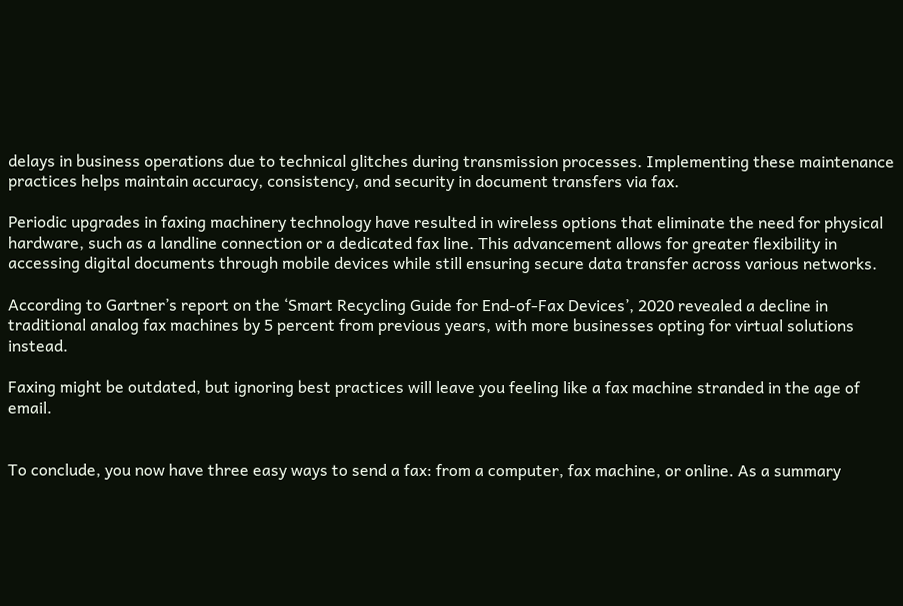delays in business operations due to technical glitches during transmission processes. Implementing these maintenance practices helps maintain accuracy, consistency, and security in document transfers via fax.

Periodic upgrades in faxing machinery technology have resulted in wireless options that eliminate the need for physical hardware, such as a landline connection or a dedicated fax line. This advancement allows for greater flexibility in accessing digital documents through mobile devices while still ensuring secure data transfer across various networks.

According to Gartner’s report on the ‘Smart Recycling Guide for End-of-Fax Devices’, 2020 revealed a decline in traditional analog fax machines by 5 percent from previous years, with more businesses opting for virtual solutions instead.

Faxing might be outdated, but ignoring best practices will leave you feeling like a fax machine stranded in the age of email.


To conclude, you now have three easy ways to send a fax: from a computer, fax machine, or online. As a summary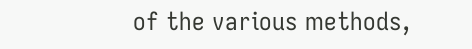of the various methods,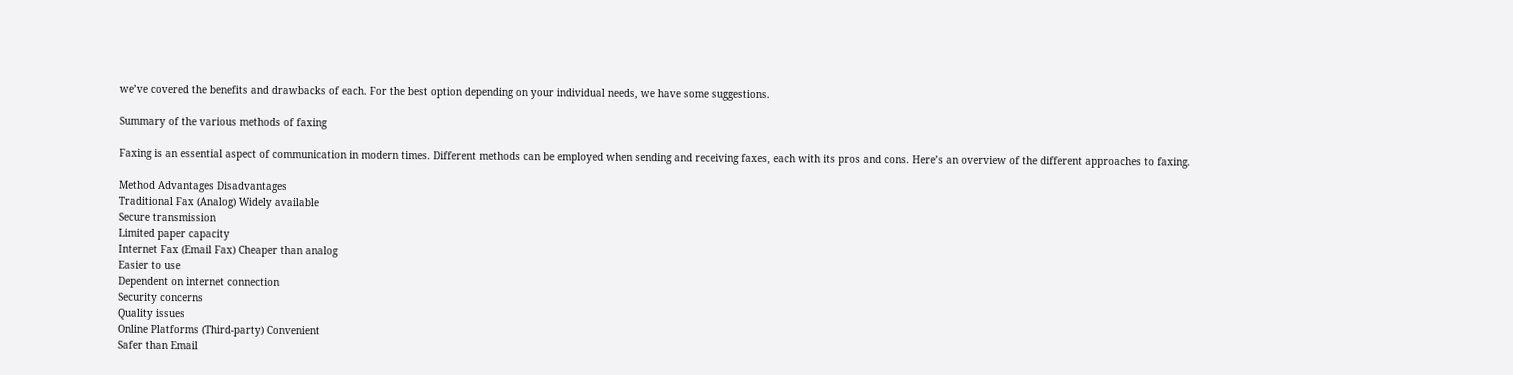we’ve covered the benefits and drawbacks of each. For the best option depending on your individual needs, we have some suggestions.

Summary of the various methods of faxing

Faxing is an essential aspect of communication in modern times. Different methods can be employed when sending and receiving faxes, each with its pros and cons. Here’s an overview of the different approaches to faxing.

Method Advantages Disadvantages
Traditional Fax (Analog) Widely available
Secure transmission
Limited paper capacity
Internet Fax (Email Fax) Cheaper than analog
Easier to use
Dependent on internet connection
Security concerns
Quality issues
Online Platforms (Third-party) Convenient
Safer than Email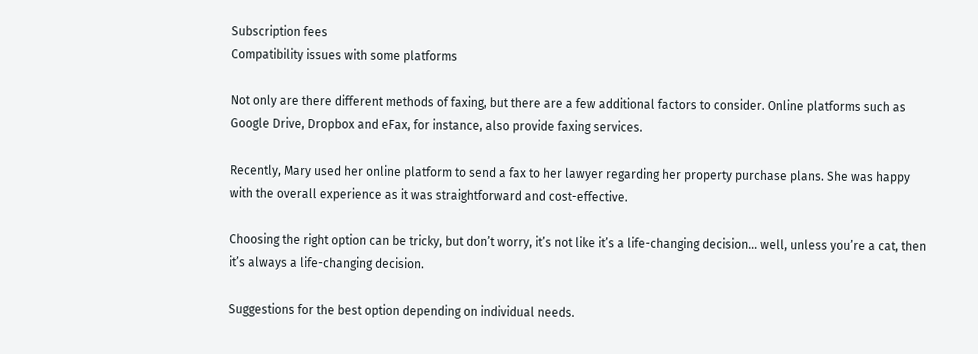Subscription fees
Compatibility issues with some platforms

Not only are there different methods of faxing, but there are a few additional factors to consider. Online platforms such as Google Drive, Dropbox and eFax, for instance, also provide faxing services.

Recently, Mary used her online platform to send a fax to her lawyer regarding her property purchase plans. She was happy with the overall experience as it was straightforward and cost-effective.

Choosing the right option can be tricky, but don’t worry, it’s not like it’s a life-changing decision… well, unless you’re a cat, then it’s always a life-changing decision.

Suggestions for the best option depending on individual needs.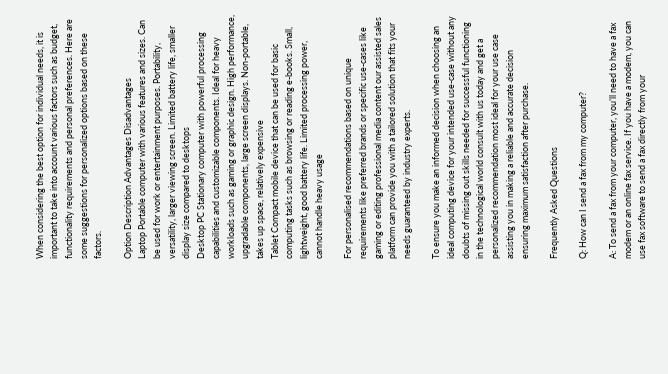When considering the best option for individual needs, it is important to take into account various factors such as budget, functionality requirements and personal preferences. Here are some suggestions for personalized options based on these factors.

Option Description Advantages Disadvantages
Laptop Portable computer with various features and sizes. Can be used for work or entertainment purposes. Portability, versatility, larger viewing screen. Limited battery life, smaller display size compared to desktops
Desktop PC Stationary computer with powerful processing capabilities and customizable components. Ideal for heavy workloads such as gaming or graphic design. High performance, upgradable components, large screen displays. Non-portable, takes up space, relatively expensive
Tablet Compact mobile device that can be used for basic computing tasks such as browsing or reading e-books. Small, lightweight, good battery life. Limited processing power, cannot handle heavy usage

For personalised recommendations based on unique requirements like preferred brands or specific use-cases like gaming or editing professional media content our assisted sales platform can provide you with a tailored solution that fits your needs guaranteed by industry experts.

To ensure you make an informed decision when choosing an ideal computing device for your intended use-case without any doubts of missing out skills needed for successful functioning in the technological world consult with us today and get a personalized recommendation most ideal for your use case assisting you in making a reliable and accurate decision ensuring maximum satisfaction after purchase.

Frequently Asked Questions

Q: How can I send a fax from my computer?

A: To send a fax from your computer, you’ll need to have a fax modem or an online fax service. If you have a modem, you can use fax software to send a fax directly from your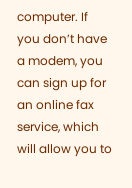computer. If you don’t have a modem, you can sign up for an online fax service, which will allow you to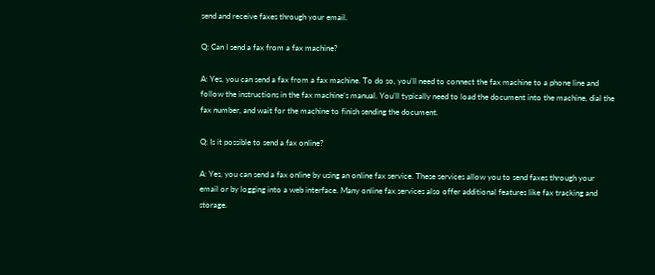send and receive faxes through your email.

Q: Can I send a fax from a fax machine?

A: Yes, you can send a fax from a fax machine. To do so, you’ll need to connect the fax machine to a phone line and follow the instructions in the fax machine’s manual. You’ll typically need to load the document into the machine, dial the fax number, and wait for the machine to finish sending the document.

Q: Is it possible to send a fax online?

A: Yes, you can send a fax online by using an online fax service. These services allow you to send faxes through your email or by logging into a web interface. Many online fax services also offer additional features like fax tracking and storage.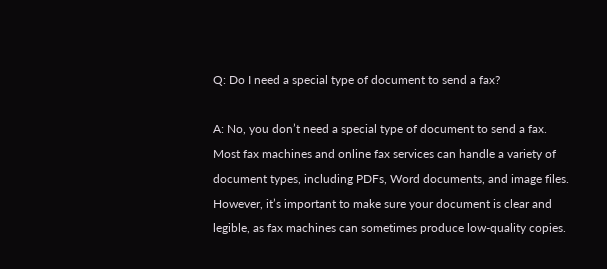Q: Do I need a special type of document to send a fax?

A: No, you don’t need a special type of document to send a fax. Most fax machines and online fax services can handle a variety of document types, including PDFs, Word documents, and image files. However, it’s important to make sure your document is clear and legible, as fax machines can sometimes produce low-quality copies.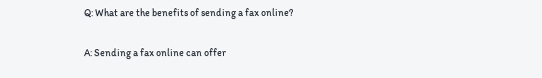Q: What are the benefits of sending a fax online?

A: Sending a fax online can offer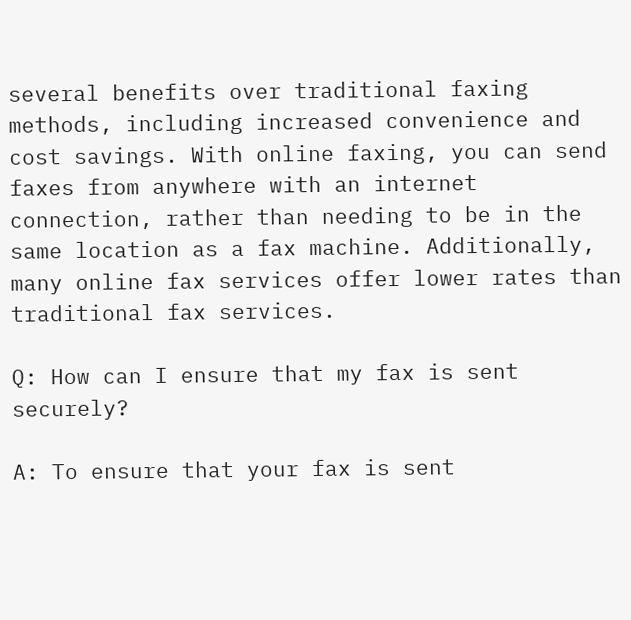several benefits over traditional faxing methods, including increased convenience and cost savings. With online faxing, you can send faxes from anywhere with an internet connection, rather than needing to be in the same location as a fax machine. Additionally, many online fax services offer lower rates than traditional fax services.

Q: How can I ensure that my fax is sent securely?

A: To ensure that your fax is sent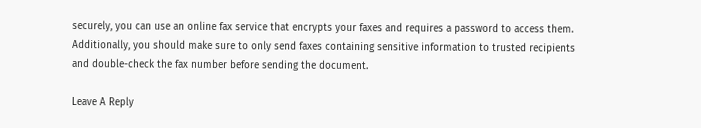securely, you can use an online fax service that encrypts your faxes and requires a password to access them. Additionally, you should make sure to only send faxes containing sensitive information to trusted recipients and double-check the fax number before sending the document.

Leave A Reply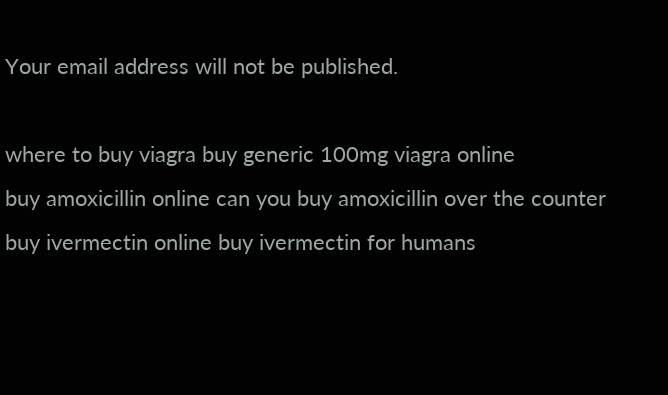Your email address will not be published.

where to buy viagra buy generic 100mg viagra online
buy amoxicillin online can you buy amoxicillin over the counter
buy ivermectin online buy ivermectin for humans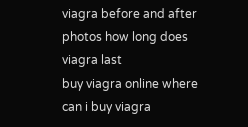viagra before and after photos how long does viagra last
buy viagra online where can i buy viagra